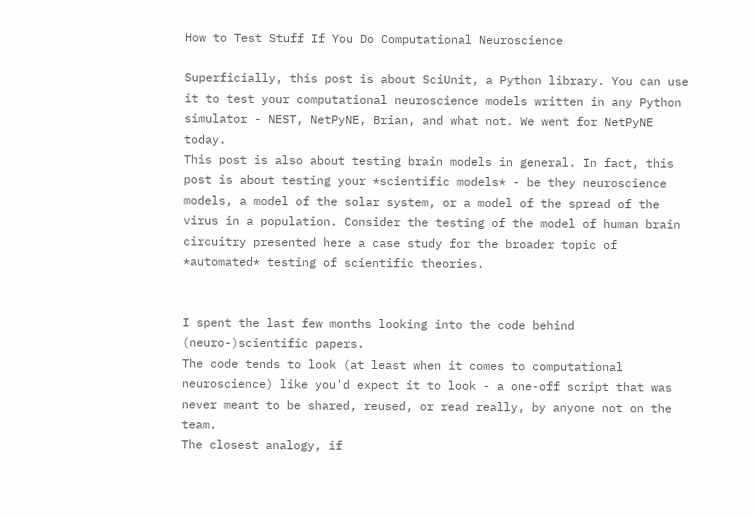How to Test Stuff If You Do Computational Neuroscience

Superficially, this post is about SciUnit, a Python library. You can use it to test your computational neuroscience models written in any Python simulator - NEST, NetPyNE, Brian, and what not. We went for NetPyNE today.
This post is also about testing brain models in general. In fact, this post is about testing your *scientific models* - be they neuroscience models, a model of the solar system, or a model of the spread of the virus in a population. Consider the testing of the model of human brain circuitry presented here a case study for the broader topic of *automated* testing of scientific theories.


I spent the last few months looking into the code behind (neuro-)scientific papers.
The code tends to look (at least when it comes to computational neuroscience) like you'd expect it to look - a one-off script that was never meant to be shared, reused, or read really, by anyone not on the team.
The closest analogy, if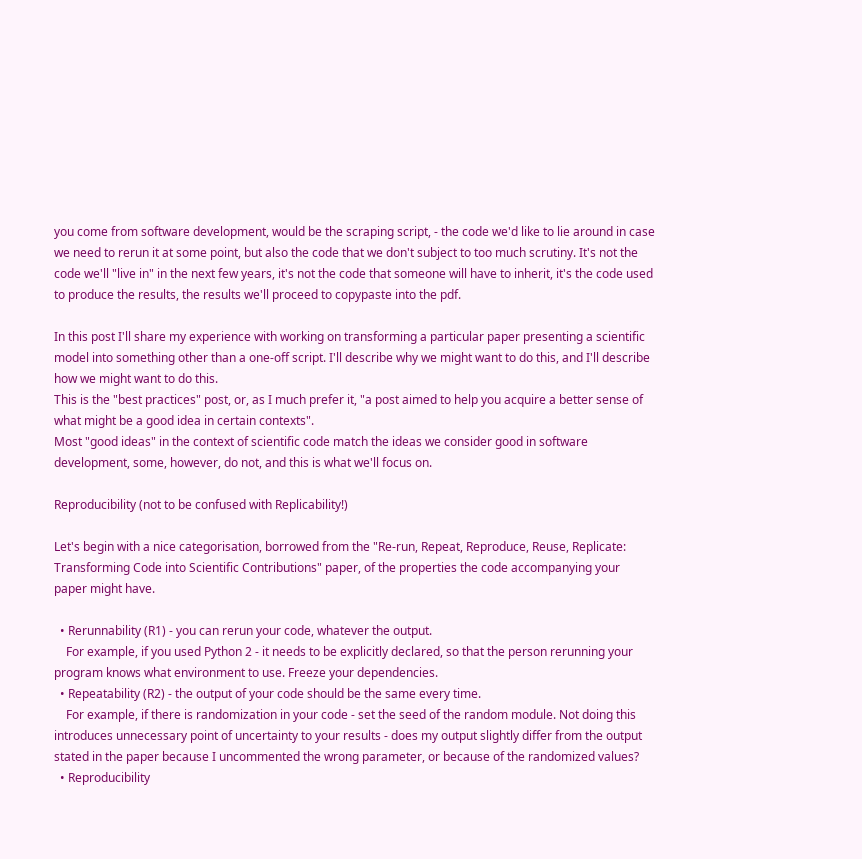you come from software development, would be the scraping script, - the code we'd like to lie around in case we need to rerun it at some point, but also the code that we don't subject to too much scrutiny. It's not the code we'll "live in" in the next few years, it's not the code that someone will have to inherit, it's the code used to produce the results, the results we'll proceed to copypaste into the pdf.

In this post I'll share my experience with working on transforming a particular paper presenting a scientific model into something other than a one-off script. I'll describe why we might want to do this, and I'll describe how we might want to do this.
This is the "best practices" post, or, as I much prefer it, "a post aimed to help you acquire a better sense of what might be a good idea in certain contexts".
Most "good ideas" in the context of scientific code match the ideas we consider good in software development, some, however, do not, and this is what we'll focus on.

Reproducibility (not to be confused with Replicability!)

Let's begin with a nice categorisation, borrowed from the "Re-run, Repeat, Reproduce, Reuse, Replicate: Transforming Code into Scientific Contributions" paper, of the properties the code accompanying your paper might have.

  • Rerunnability (R1) - you can rerun your code, whatever the output.
    For example, if you used Python 2 - it needs to be explicitly declared, so that the person rerunning your program knows what environment to use. Freeze your dependencies.
  • Repeatability (R2) - the output of your code should be the same every time.
    For example, if there is randomization in your code - set the seed of the random module. Not doing this introduces unnecessary point of uncertainty to your results - does my output slightly differ from the output stated in the paper because I uncommented the wrong parameter, or because of the randomized values?
  • Reproducibility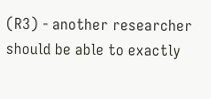(R3) - another researcher should be able to exactly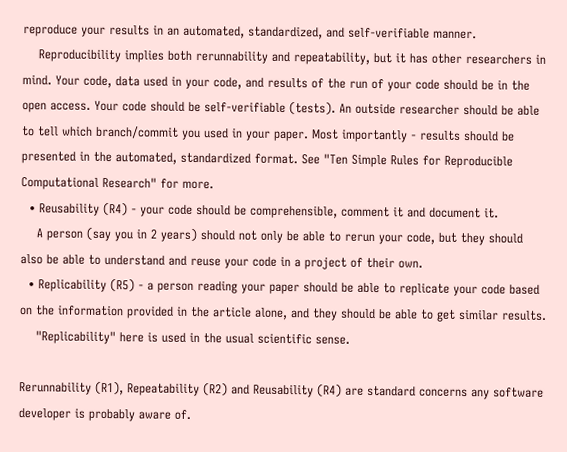reproduce your results in an automated, standardized, and self-verifiable manner.
    Reproducibility implies both rerunnability and repeatability, but it has other researchers in mind. Your code, data used in your code, and results of the run of your code should be in the open access. Your code should be self-verifiable (tests). An outside researcher should be able to tell which branch/commit you used in your paper. Most importantly - results should be presented in the automated, standardized format. See "Ten Simple Rules for Reproducible Computational Research" for more.
  • Reusability (R4) - your code should be comprehensible, comment it and document it.
    A person (say you in 2 years) should not only be able to rerun your code, but they should also be able to understand and reuse your code in a project of their own.
  • Replicability (R5) - a person reading your paper should be able to replicate your code based on the information provided in the article alone, and they should be able to get similar results.
    "Replicability" here is used in the usual scientific sense.

Rerunnability (R1), Repeatability (R2) and Reusability (R4) are standard concerns any software developer is probably aware of.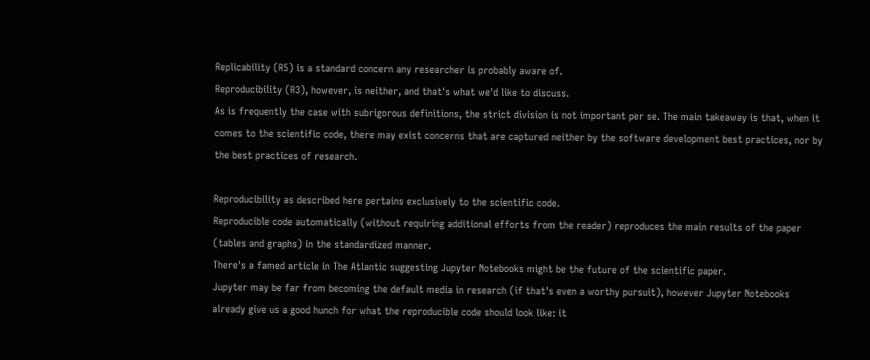Replicability (R5) is a standard concern any researcher is probably aware of.
Reproducibility (R3), however, is neither, and that's what we'd like to discuss.
As is frequently the case with subrigorous definitions, the strict division is not important per se. The main takeaway is that, when it comes to the scientific code, there may exist concerns that are captured neither by the software development best practices, nor by the best practices of research.

Reproducibility as described here pertains exclusively to the scientific code.
Reproducible code automatically (without requiring additional efforts from the reader) reproduces the main results of the paper (tables and graphs) in the standardized manner.
There's a famed article in The Atlantic suggesting Jupyter Notebooks might be the future of the scientific paper.
Jupyter may be far from becoming the default media in research (if that's even a worthy pursuit), however Jupyter Notebooks already give us a good hunch for what the reproducible code should look like: it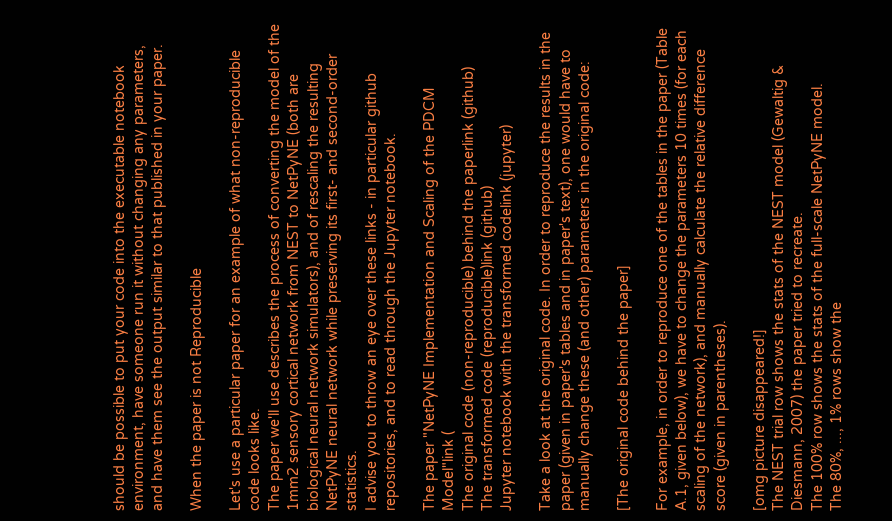should be possible to put your code into the executable notebook environment, have someone run it without changing any parameters, and have them see the output similar to that published in your paper.

When the paper is not Reproducible

Let's use a particular paper for an example of what non-reproducible code looks like.
The paper we'll use describes the process of converting the model of the 1mm2 sensory cortical network from NEST to NetPyNE (both are biological neural network simulators), and of rescaling the resulting NetPyNE neural network while preserving its first- and second-order statistics.
I advise you to throw an eye over these links - in particular github repositories, and to read through the Jupyter notebook.

The paper "NetPyNE Implementation and Scaling of the PDCM Model"link (
The original code (non-reproducible) behind the paperlink (github)
The transformed code (reproducible)link (github)
Jupyter notebook with the transformed codelink (jupyter)

Take a look at the original code. In order to reproduce the results in the paper (given in paper's tables and in paper's text), one would have to manually change these (and other) parameters in the original code:

[The original code behind the paper]

For example, in order to reproduce one of the tables in the paper (Table A.1, given below), we have to change the parameters 10 times (for each scaling of the network), and manually calculate the relative difference score (given in parentheses).

[omg picture disappeared!]
The NEST trial row shows the stats of the NEST model (Gewaltig & Diesmann, 2007) the paper tried to recreate.
The 100% row shows the stats of the full-scale NetPyNE model.
The 80%, ..., 1% rows show the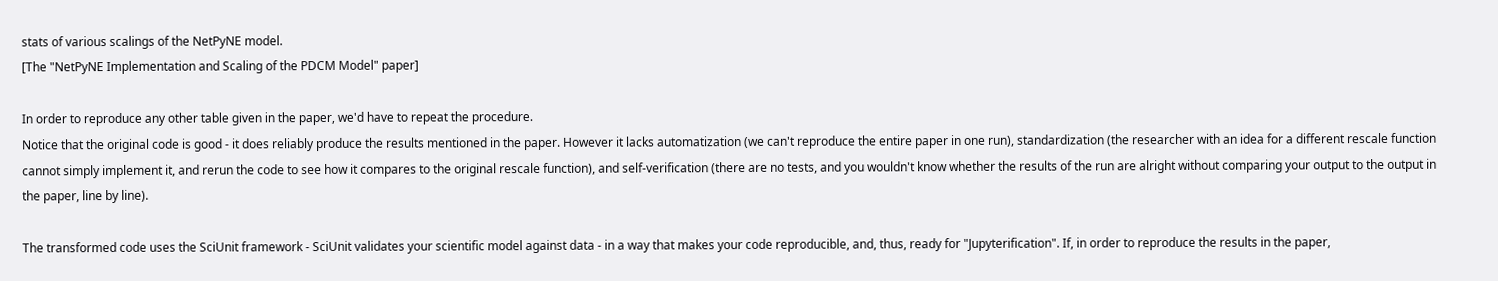stats of various scalings of the NetPyNE model.
[The "NetPyNE Implementation and Scaling of the PDCM Model" paper]

In order to reproduce any other table given in the paper, we'd have to repeat the procedure.
Notice that the original code is good - it does reliably produce the results mentioned in the paper. However it lacks automatization (we can't reproduce the entire paper in one run), standardization (the researcher with an idea for a different rescale function cannot simply implement it, and rerun the code to see how it compares to the original rescale function), and self-verification (there are no tests, and you wouldn't know whether the results of the run are alright without comparing your output to the output in the paper, line by line).

The transformed code uses the SciUnit framework - SciUnit validates your scientific model against data - in a way that makes your code reproducible, and, thus, ready for "Jupyterification". If, in order to reproduce the results in the paper,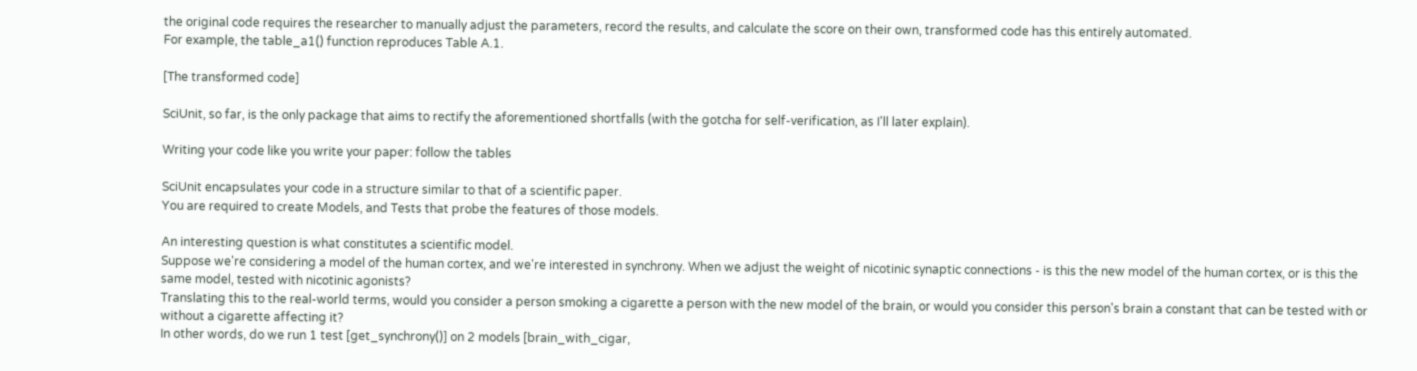the original code requires the researcher to manually adjust the parameters, record the results, and calculate the score on their own, transformed code has this entirely automated.
For example, the table_a1() function reproduces Table A.1.

[The transformed code]

SciUnit, so far, is the only package that aims to rectify the aforementioned shortfalls (with the gotcha for self-verification, as I'll later explain).

Writing your code like you write your paper: follow the tables

SciUnit encapsulates your code in a structure similar to that of a scientific paper.
You are required to create Models, and Tests that probe the features of those models.

An interesting question is what constitutes a scientific model.
Suppose we're considering a model of the human cortex, and we're interested in synchrony. When we adjust the weight of nicotinic synaptic connections - is this the new model of the human cortex, or is this the same model, tested with nicotinic agonists?
Translating this to the real-world terms, would you consider a person smoking a cigarette a person with the new model of the brain, or would you consider this person's brain a constant that can be tested with or without a cigarette affecting it?
In other words, do we run 1 test [get_synchrony()] on 2 models [brain_with_cigar,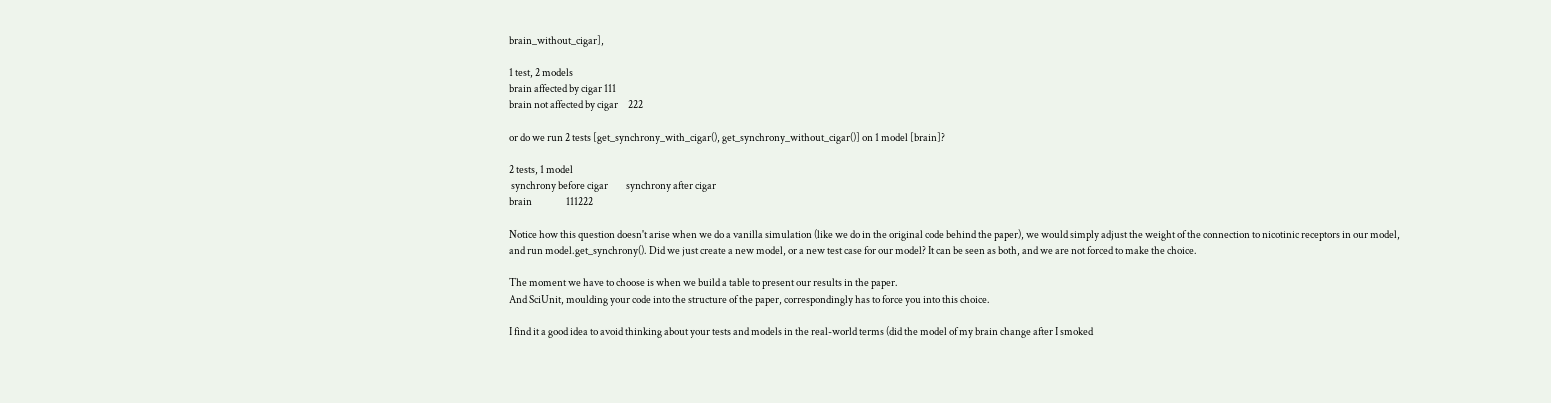brain_without_cigar],

1 test, 2 models
brain affected by cigar 111
brain not affected by cigar     222

or do we run 2 tests [get_synchrony_with_cigar(), get_synchrony_without_cigar()] on 1 model [brain]?

2 tests, 1 model
 synchrony before cigar         synchrony after cigar
brain                 111222

Notice how this question doesn't arise when we do a vanilla simulation (like we do in the original code behind the paper), we would simply adjust the weight of the connection to nicotinic receptors in our model, and run model.get_synchrony(). Did we just create a new model, or a new test case for our model? It can be seen as both, and we are not forced to make the choice.

The moment we have to choose is when we build a table to present our results in the paper.
And SciUnit, moulding your code into the structure of the paper, correspondingly has to force you into this choice.

I find it a good idea to avoid thinking about your tests and models in the real-world terms (did the model of my brain change after I smoked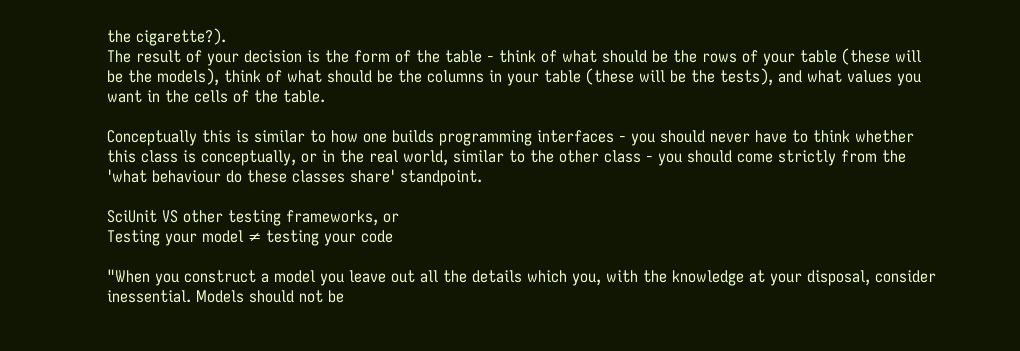the cigarette?).
The result of your decision is the form of the table - think of what should be the rows of your table (these will be the models), think of what should be the columns in your table (these will be the tests), and what values you want in the cells of the table.

Conceptually this is similar to how one builds programming interfaces - you should never have to think whether this class is conceptually, or in the real world, similar to the other class - you should come strictly from the 'what behaviour do these classes share' standpoint.

SciUnit VS other testing frameworks, or
Testing your model ≠ testing your code

"When you construct a model you leave out all the details which you, with the knowledge at your disposal, consider inessential. Models should not be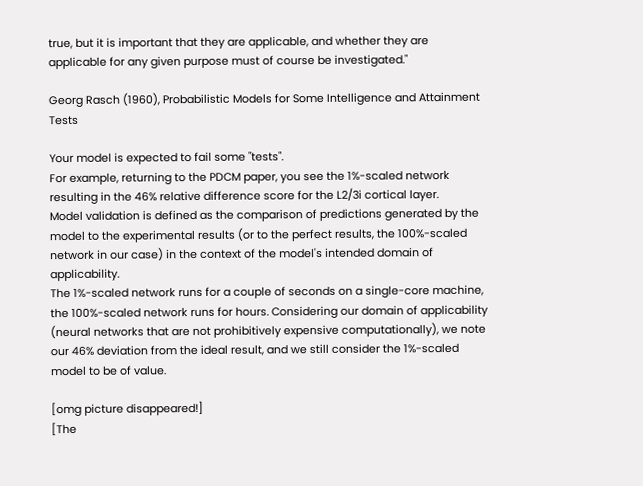true, but it is important that they are applicable, and whether they are applicable for any given purpose must of course be investigated."

Georg Rasch (1960), Probabilistic Models for Some Intelligence and Attainment Tests

Your model is expected to fail some "tests".
For example, returning to the PDCM paper, you see the 1%-scaled network resulting in the 46% relative difference score for the L2/3i cortical layer.
Model validation is defined as the comparison of predictions generated by the model to the experimental results (or to the perfect results, the 100%-scaled network in our case) in the context of the model's intended domain of applicability.
The 1%-scaled network runs for a couple of seconds on a single-core machine, the 100%-scaled network runs for hours. Considering our domain of applicability (neural networks that are not prohibitively expensive computationally), we note our 46% deviation from the ideal result, and we still consider the 1%-scaled model to be of value.

[omg picture disappeared!]
[The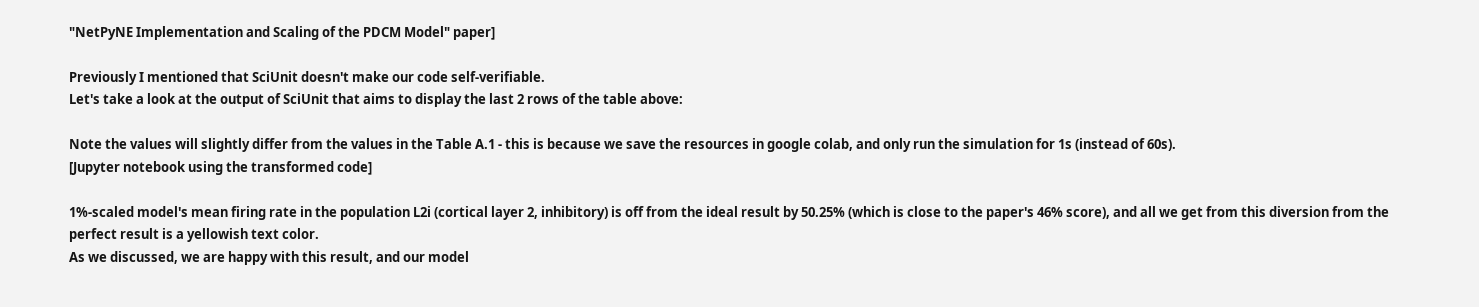"NetPyNE Implementation and Scaling of the PDCM Model" paper]

Previously I mentioned that SciUnit doesn't make our code self-verifiable.
Let's take a look at the output of SciUnit that aims to display the last 2 rows of the table above:

Note the values will slightly differ from the values in the Table A.1 - this is because we save the resources in google colab, and only run the simulation for 1s (instead of 60s).
[Jupyter notebook using the transformed code]

1%-scaled model's mean firing rate in the population L2i (cortical layer 2, inhibitory) is off from the ideal result by 50.25% (which is close to the paper's 46% score), and all we get from this diversion from the perfect result is a yellowish text color.
As we discussed, we are happy with this result, and our model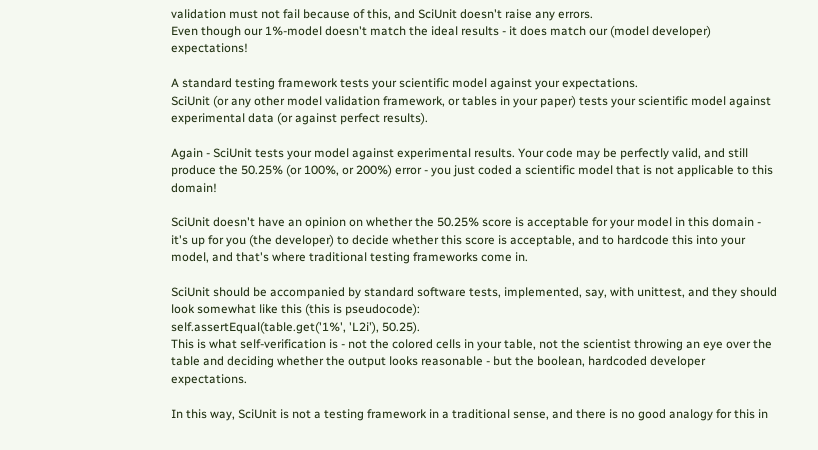validation must not fail because of this, and SciUnit doesn't raise any errors.
Even though our 1%-model doesn't match the ideal results - it does match our (model developer) expectations!

A standard testing framework tests your scientific model against your expectations.
SciUnit (or any other model validation framework, or tables in your paper) tests your scientific model against experimental data (or against perfect results).

Again - SciUnit tests your model against experimental results. Your code may be perfectly valid, and still produce the 50.25% (or 100%, or 200%) error - you just coded a scientific model that is not applicable to this domain!

SciUnit doesn't have an opinion on whether the 50.25% score is acceptable for your model in this domain - it's up for you (the developer) to decide whether this score is acceptable, and to hardcode this into your model, and that's where traditional testing frameworks come in.

SciUnit should be accompanied by standard software tests, implemented, say, with unittest, and they should look somewhat like this (this is pseudocode):
self.assertEqual(table.get('1%', 'L2i'), 50.25).
This is what self-verification is - not the colored cells in your table, not the scientist throwing an eye over the table and deciding whether the output looks reasonable - but the boolean, hardcoded developer expectations.

In this way, SciUnit is not a testing framework in a traditional sense, and there is no good analogy for this in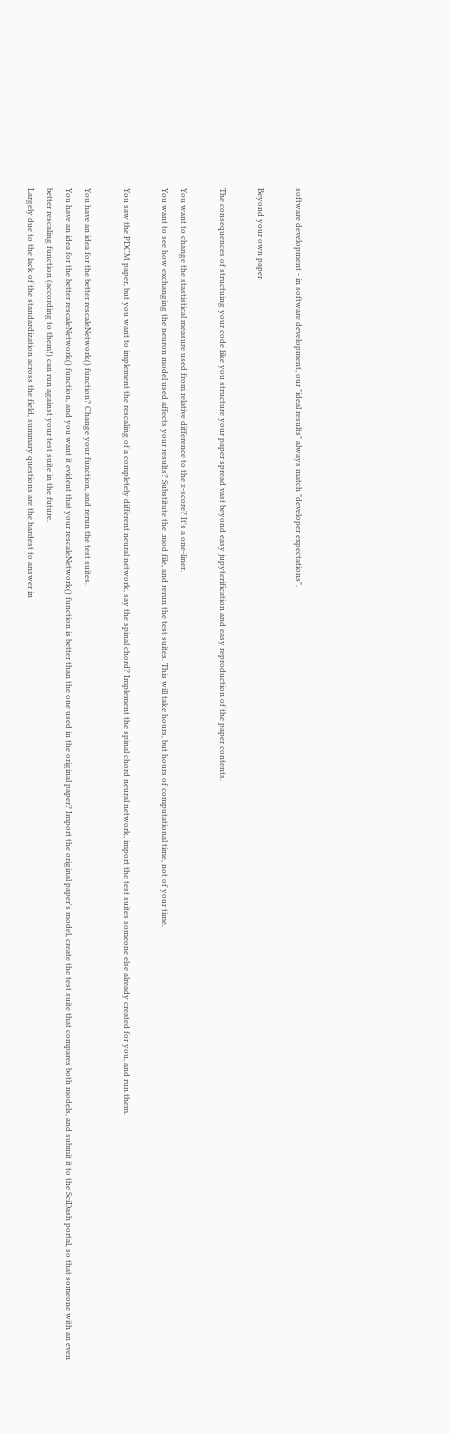software development - in software development, our "ideal results" always match "developer expectations".

Beyond your own paper

The consequences of structuing your code like you structure your paper spread vast beyond easy jupyterification and easy reproduction of the paper contents.

You want to change the stastistical measure used from relative difference to the z-score? It's a one-liner.
You want to see how exchanging the neuron model used affects your results? Substitute the .mod file, and rerun the test suites. This will take hours, but hours of computational time, not of your time.

You saw the PDCM paper, but you want to implement the rescaling of a completely different neural network, say the spinal chord? Implement the spinal chord neural network, import the test suites someone else already created for you, and run them.

You have an idea for the better rescaleNetwork() function? Change your function, and rerun the test suites.
You have an idea for the better rescaleNetwork() function, and you want it evident that your rescaleNetwork() function is better than the one used in the original paper? Import the original paper's model, create the test suite that compares both models, and submit it to the SciDash portal, so that someone with an even better rescaling function (according to them!) can run against your test suite in the future.
Largely due to the lack of the standardization across the field, summary questions are the hardest to answer in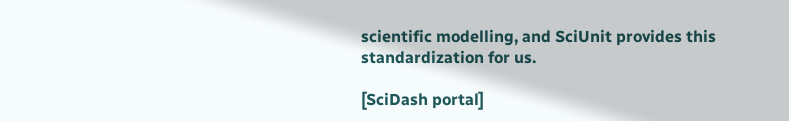scientific modelling, and SciUnit provides this standardization for us.

[SciDash portal]